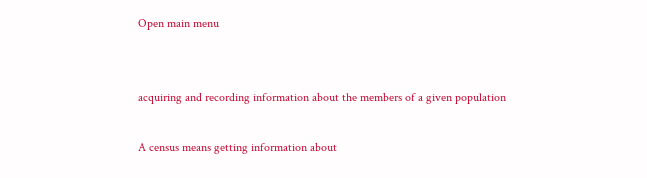Open main menu


acquiring and recording information about the members of a given population

A census means getting information about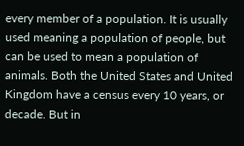every member of a population. It is usually used meaning a population of people, but can be used to mean a population of animals. Both the United States and United Kingdom have a census every 10 years, or decade. But in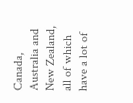Canada, Australia and New Zealand, all of which have a lot of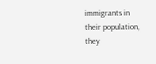immigrants in their population, they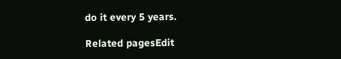do it every 5 years.

Related pagesEdit